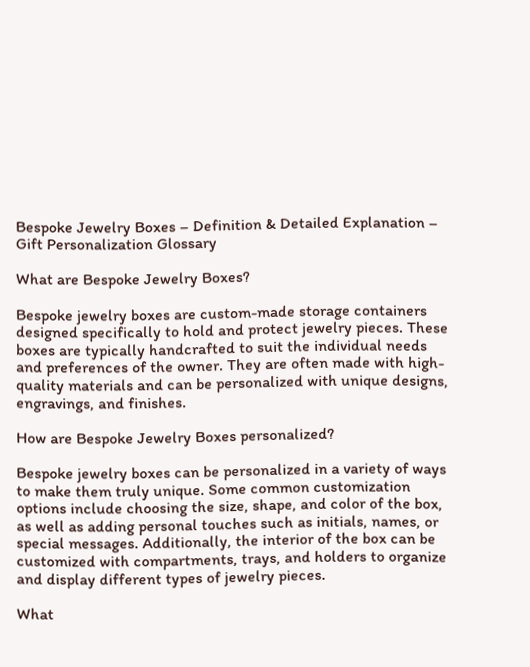Bespoke Jewelry Boxes – Definition & Detailed Explanation – Gift Personalization Glossary

What are Bespoke Jewelry Boxes?

Bespoke jewelry boxes are custom-made storage containers designed specifically to hold and protect jewelry pieces. These boxes are typically handcrafted to suit the individual needs and preferences of the owner. They are often made with high-quality materials and can be personalized with unique designs, engravings, and finishes.

How are Bespoke Jewelry Boxes personalized?

Bespoke jewelry boxes can be personalized in a variety of ways to make them truly unique. Some common customization options include choosing the size, shape, and color of the box, as well as adding personal touches such as initials, names, or special messages. Additionally, the interior of the box can be customized with compartments, trays, and holders to organize and display different types of jewelry pieces.

What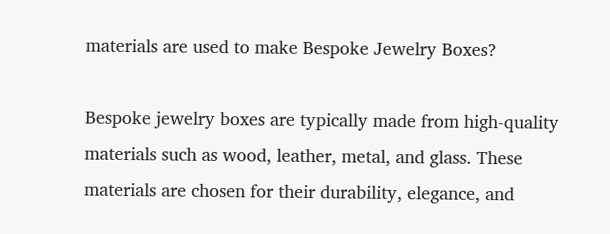materials are used to make Bespoke Jewelry Boxes?

Bespoke jewelry boxes are typically made from high-quality materials such as wood, leather, metal, and glass. These materials are chosen for their durability, elegance, and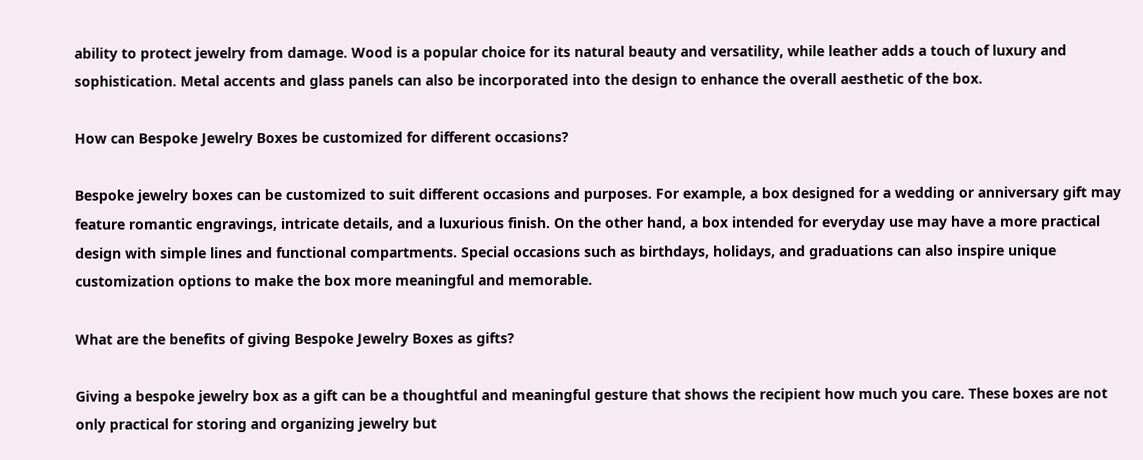ability to protect jewelry from damage. Wood is a popular choice for its natural beauty and versatility, while leather adds a touch of luxury and sophistication. Metal accents and glass panels can also be incorporated into the design to enhance the overall aesthetic of the box.

How can Bespoke Jewelry Boxes be customized for different occasions?

Bespoke jewelry boxes can be customized to suit different occasions and purposes. For example, a box designed for a wedding or anniversary gift may feature romantic engravings, intricate details, and a luxurious finish. On the other hand, a box intended for everyday use may have a more practical design with simple lines and functional compartments. Special occasions such as birthdays, holidays, and graduations can also inspire unique customization options to make the box more meaningful and memorable.

What are the benefits of giving Bespoke Jewelry Boxes as gifts?

Giving a bespoke jewelry box as a gift can be a thoughtful and meaningful gesture that shows the recipient how much you care. These boxes are not only practical for storing and organizing jewelry but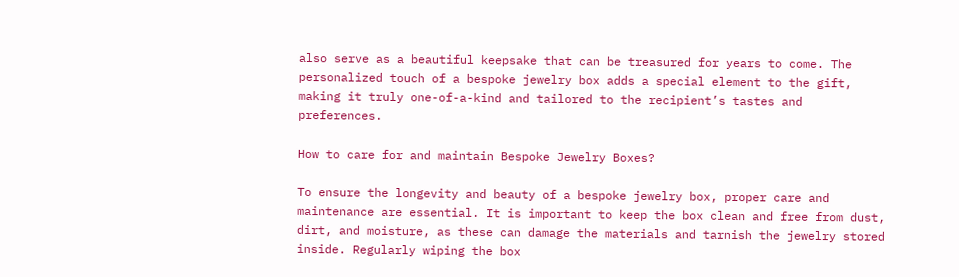also serve as a beautiful keepsake that can be treasured for years to come. The personalized touch of a bespoke jewelry box adds a special element to the gift, making it truly one-of-a-kind and tailored to the recipient’s tastes and preferences.

How to care for and maintain Bespoke Jewelry Boxes?

To ensure the longevity and beauty of a bespoke jewelry box, proper care and maintenance are essential. It is important to keep the box clean and free from dust, dirt, and moisture, as these can damage the materials and tarnish the jewelry stored inside. Regularly wiping the box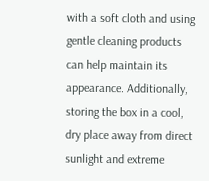with a soft cloth and using gentle cleaning products can help maintain its appearance. Additionally, storing the box in a cool, dry place away from direct sunlight and extreme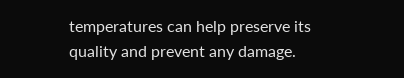temperatures can help preserve its quality and prevent any damage.